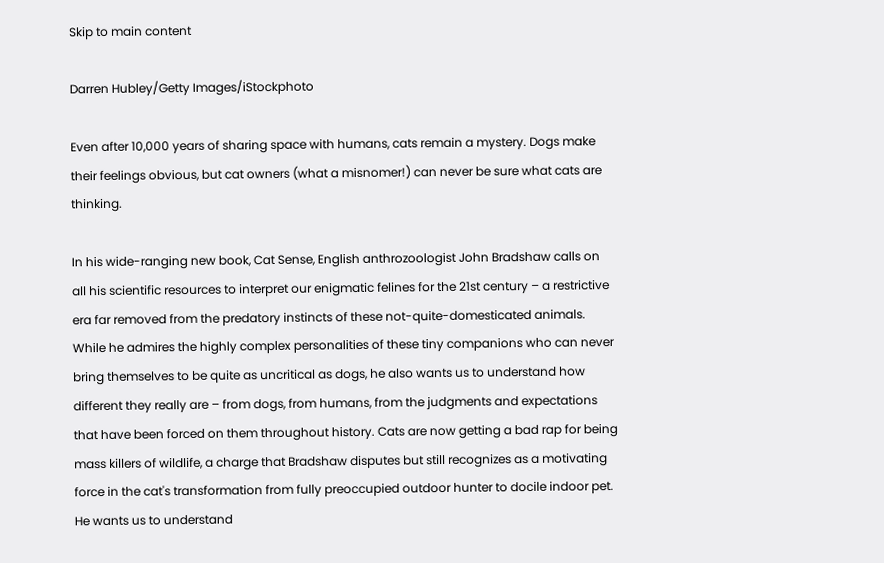Skip to main content

Darren Hubley/Getty Images/iStockphoto

Even after 10,000 years of sharing space with humans, cats remain a mystery. Dogs make their feelings obvious, but cat owners (what a misnomer!) can never be sure what cats are thinking.

In his wide-ranging new book, Cat Sense, English anthrozoologist John Bradshaw calls on all his scientific resources to interpret our enigmatic felines for the 21st century – a restrictive era far removed from the predatory instincts of these not-quite-domesticated animals. While he admires the highly complex personalities of these tiny companions who can never bring themselves to be quite as uncritical as dogs, he also wants us to understand how different they really are – from dogs, from humans, from the judgments and expectations that have been forced on them throughout history. Cats are now getting a bad rap for being mass killers of wildlife, a charge that Bradshaw disputes but still recognizes as a motivating force in the cat's transformation from fully preoccupied outdoor hunter to docile indoor pet. He wants us to understand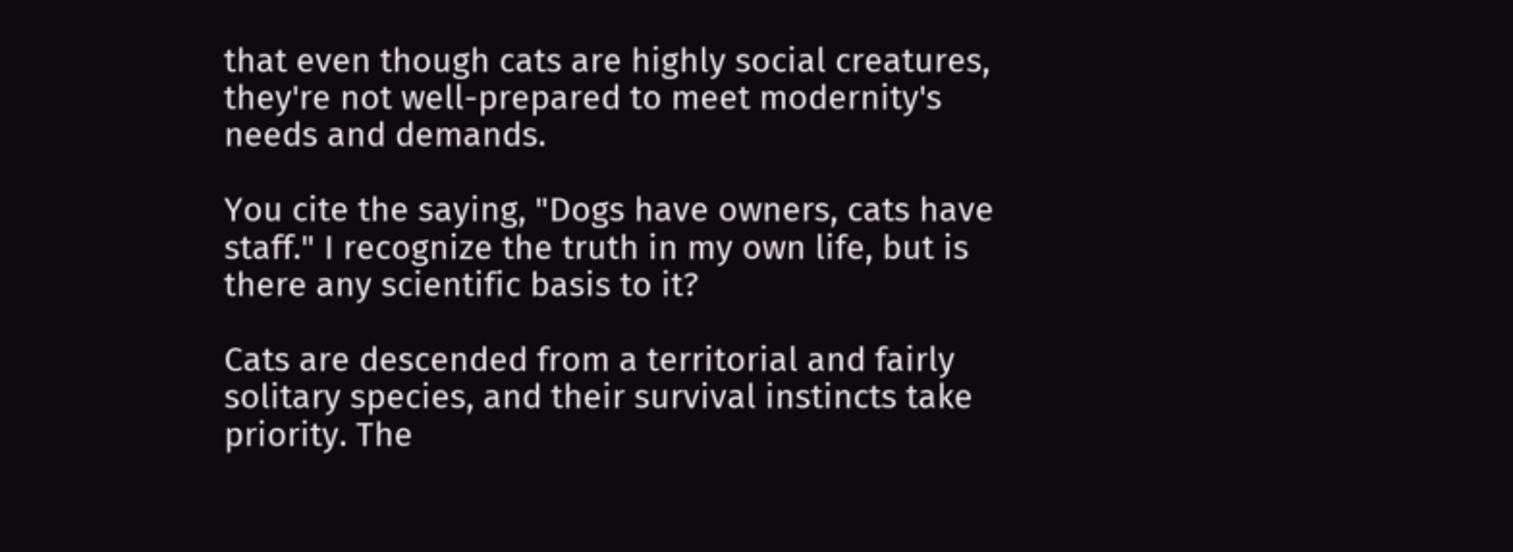that even though cats are highly social creatures, they're not well-prepared to meet modernity's needs and demands.

You cite the saying, "Dogs have owners, cats have staff." I recognize the truth in my own life, but is there any scientific basis to it?

Cats are descended from a territorial and fairly solitary species, and their survival instincts take priority. The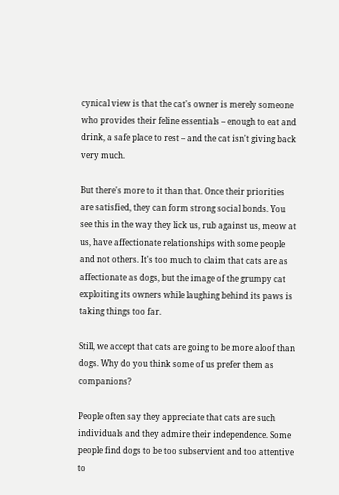cynical view is that the cat's owner is merely someone who provides their feline essentials – enough to eat and drink, a safe place to rest – and the cat isn't giving back very much.

But there's more to it than that. Once their priorities are satisfied, they can form strong social bonds. You see this in the way they lick us, rub against us, meow at us, have affectionate relationships with some people and not others. It's too much to claim that cats are as affectionate as dogs, but the image of the grumpy cat exploiting its owners while laughing behind its paws is taking things too far.

Still, we accept that cats are going to be more aloof than dogs. Why do you think some of us prefer them as companions?

People often say they appreciate that cats are such individuals and they admire their independence. Some people find dogs to be too subservient and too attentive to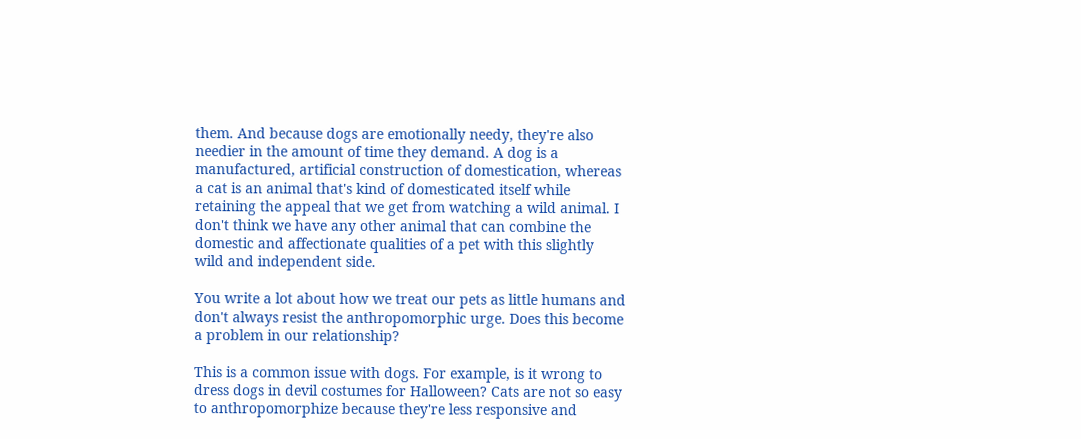them. And because dogs are emotionally needy, they're also needier in the amount of time they demand. A dog is a manufactured, artificial construction of domestication, whereas a cat is an animal that's kind of domesticated itself while retaining the appeal that we get from watching a wild animal. I don't think we have any other animal that can combine the domestic and affectionate qualities of a pet with this slightly wild and independent side.

You write a lot about how we treat our pets as little humans and don't always resist the anthropomorphic urge. Does this become a problem in our relationship?

This is a common issue with dogs. For example, is it wrong to dress dogs in devil costumes for Halloween? Cats are not so easy to anthropomorphize because they're less responsive and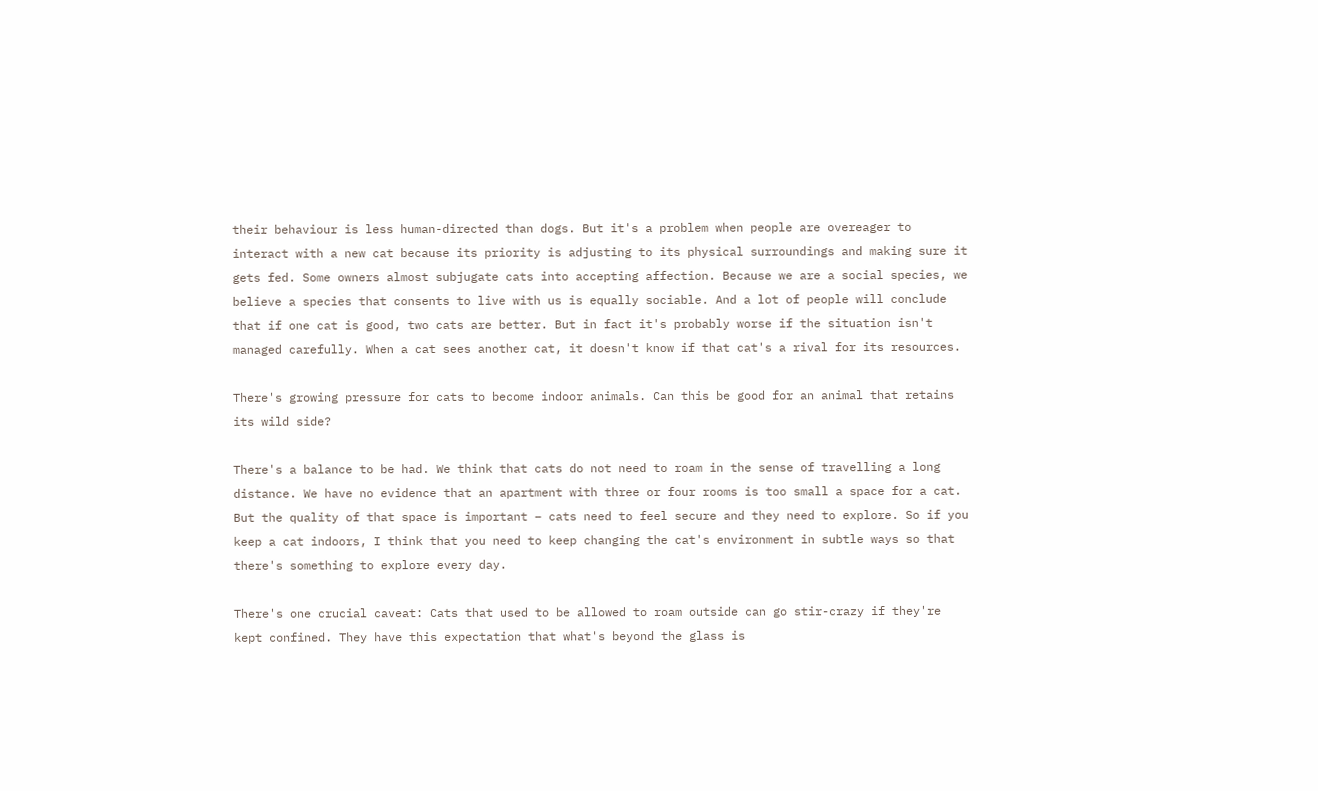their behaviour is less human-directed than dogs. But it's a problem when people are overeager to interact with a new cat because its priority is adjusting to its physical surroundings and making sure it gets fed. Some owners almost subjugate cats into accepting affection. Because we are a social species, we believe a species that consents to live with us is equally sociable. And a lot of people will conclude that if one cat is good, two cats are better. But in fact it's probably worse if the situation isn't managed carefully. When a cat sees another cat, it doesn't know if that cat's a rival for its resources.

There's growing pressure for cats to become indoor animals. Can this be good for an animal that retains its wild side?

There's a balance to be had. We think that cats do not need to roam in the sense of travelling a long distance. We have no evidence that an apartment with three or four rooms is too small a space for a cat. But the quality of that space is important – cats need to feel secure and they need to explore. So if you keep a cat indoors, I think that you need to keep changing the cat's environment in subtle ways so that there's something to explore every day.

There's one crucial caveat: Cats that used to be allowed to roam outside can go stir-crazy if they're kept confined. They have this expectation that what's beyond the glass is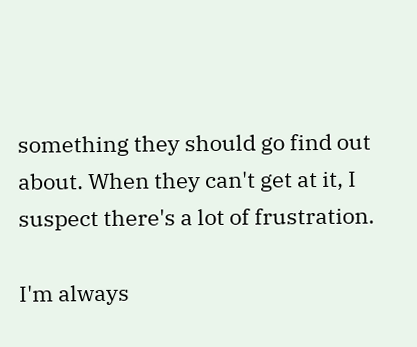something they should go find out about. When they can't get at it, I suspect there's a lot of frustration.

I'm always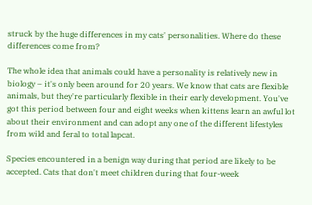struck by the huge differences in my cats' personalities. Where do these differences come from?

The whole idea that animals could have a personality is relatively new in biology – it's only been around for 20 years. We know that cats are flexible animals, but they're particularly flexible in their early development. You've got this period between four and eight weeks when kittens learn an awful lot about their environment and can adopt any one of the different lifestyles from wild and feral to total lapcat.

Species encountered in a benign way during that period are likely to be accepted. Cats that don't meet children during that four-week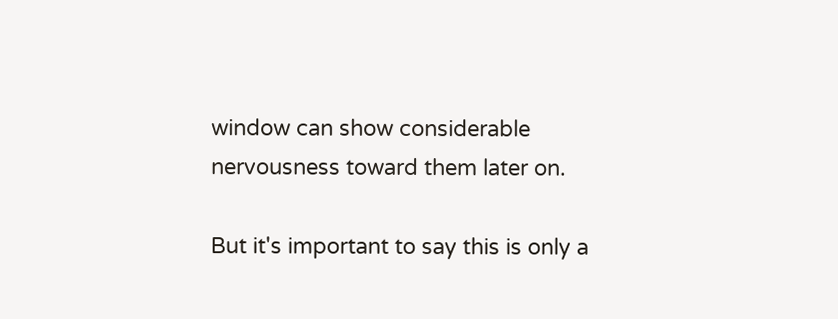window can show considerable nervousness toward them later on.

But it's important to say this is only a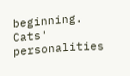beginning. Cats' personalities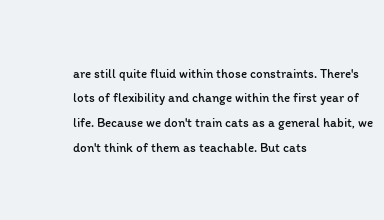are still quite fluid within those constraints. There's lots of flexibility and change within the first year of life. Because we don't train cats as a general habit, we don't think of them as teachable. But cats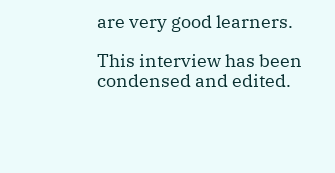are very good learners.

This interview has been condensed and edited.